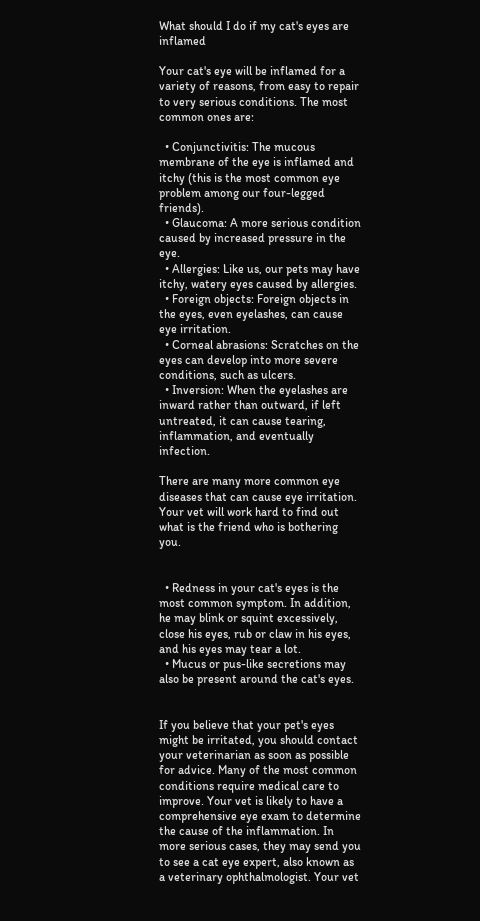What should I do if my cat's eyes are inflamed

Your cat's eye will be inflamed for a variety of reasons, from easy to repair to very serious conditions. The most common ones are:

  • Conjunctivitis: The mucous membrane of the eye is inflamed and itchy (this is the most common eye problem among our four-legged friends).
  • Glaucoma: A more serious condition caused by increased pressure in the eye.
  • Allergies: Like us, our pets may have itchy, watery eyes caused by allergies.
  • Foreign objects: Foreign objects in the eyes, even eyelashes, can cause eye irritation.
  • Corneal abrasions: Scratches on the eyes can develop into more severe conditions, such as ulcers.
  • Inversion: When the eyelashes are inward rather than outward, if left untreated, it can cause tearing, inflammation, and eventually infection.

There are many more common eye diseases that can cause eye irritation. Your vet will work hard to find out what is the friend who is bothering you.


  • Redness in your cat's eyes is the most common symptom. In addition, he may blink or squint excessively, close his eyes, rub or claw in his eyes, and his eyes may tear a lot.
  • Mucus or pus-like secretions may also be present around the cat's eyes.


If you believe that your pet's eyes might be irritated, you should contact your veterinarian as soon as possible for advice. Many of the most common conditions require medical care to improve. Your vet is likely to have a comprehensive eye exam to determine the cause of the inflammation. In more serious cases, they may send you to see a cat eye expert, also known as a veterinary ophthalmologist. Your vet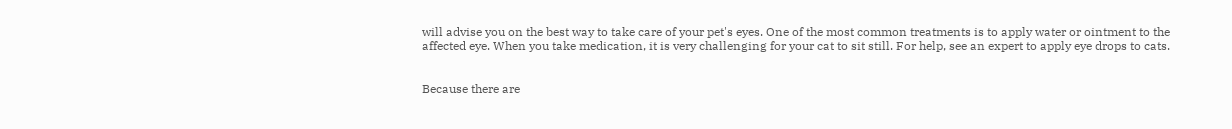will advise you on the best way to take care of your pet's eyes. One of the most common treatments is to apply water or ointment to the affected eye. When you take medication, it is very challenging for your cat to sit still. For help, see an expert to apply eye drops to cats.


Because there are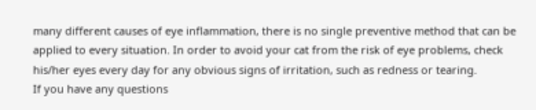many different causes of eye inflammation, there is no single preventive method that can be applied to every situation. In order to avoid your cat from the risk of eye problems, check his/her eyes every day for any obvious signs of irritation, such as redness or tearing.
If you have any questions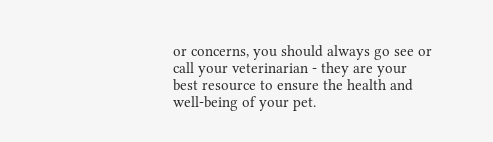or concerns, you should always go see or call your veterinarian - they are your best resource to ensure the health and well-being of your pet.